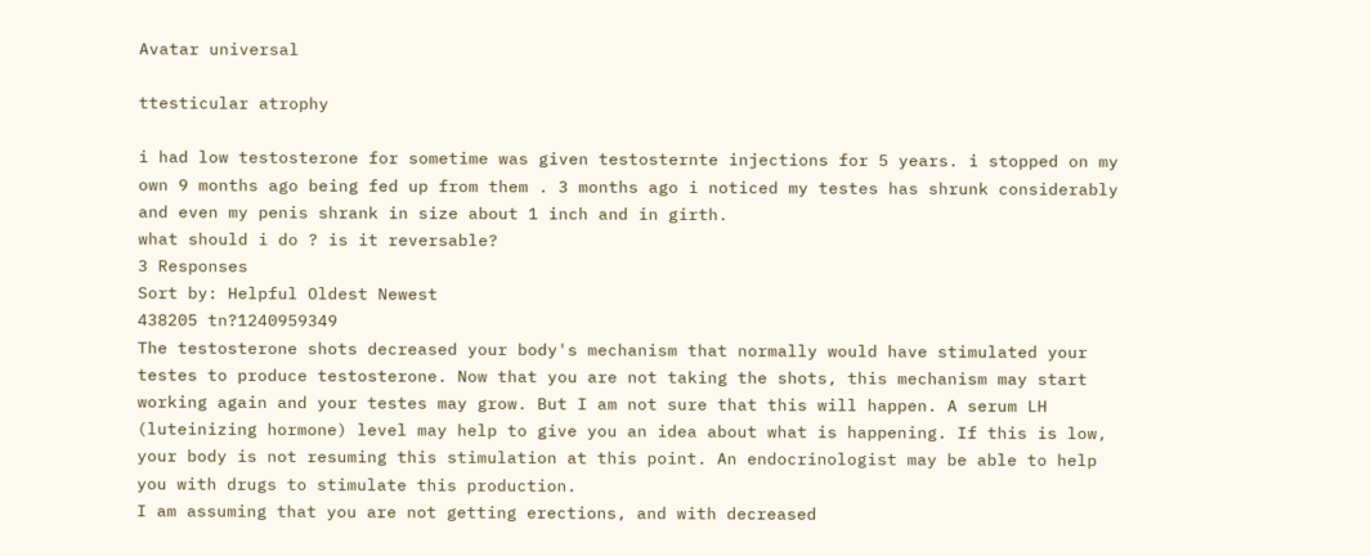Avatar universal

ttesticular atrophy

i had low testosterone for sometime was given testosternte injections for 5 years. i stopped on my own 9 months ago being fed up from them . 3 months ago i noticed my testes has shrunk considerably and even my penis shrank in size about 1 inch and in girth.
what should i do ? is it reversable?
3 Responses
Sort by: Helpful Oldest Newest
438205 tn?1240959349
The testosterone shots decreased your body's mechanism that normally would have stimulated your testes to produce testosterone. Now that you are not taking the shots, this mechanism may start working again and your testes may grow. But I am not sure that this will happen. A serum LH (luteinizing hormone) level may help to give you an idea about what is happening. If this is low, your body is not resuming this stimulation at this point. An endocrinologist may be able to help you with drugs to stimulate this production.
I am assuming that you are not getting erections, and with decreased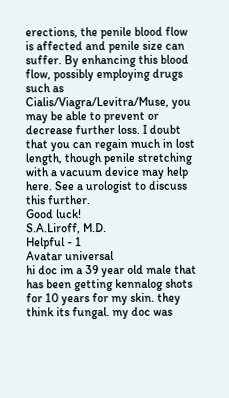erections, the penile blood flow is affected and penile size can suffer. By enhancing this blood flow, possibly employing drugs such as Cialis/Viagra/Levitra/Muse, you may be able to prevent or decrease further loss. I doubt that you can regain much in lost length, though penile stretching with a vacuum device may help here. See a urologist to discuss this further.
Good luck!
S.A.Liroff, M.D.
Helpful - 1
Avatar universal
hi doc im a 39 year old male that has been getting kennalog shots for 10 years for my skin. they think its fungal. my doc was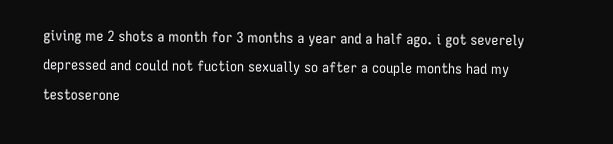giving me 2 shots a month for 3 months a year and a half ago. i got severely depressed and could not fuction sexually so after a couple months had my testoserone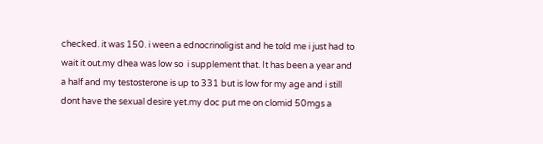checked. it was 150. i ween a ednocrinoligist and he told me i just had to wait it out.my dhea was low so  i supplement that. It has been a year and a half and my testosterone is up to 331 but is low for my age and i still dont have the sexual desire yet.my doc put me on clomid 50mgs a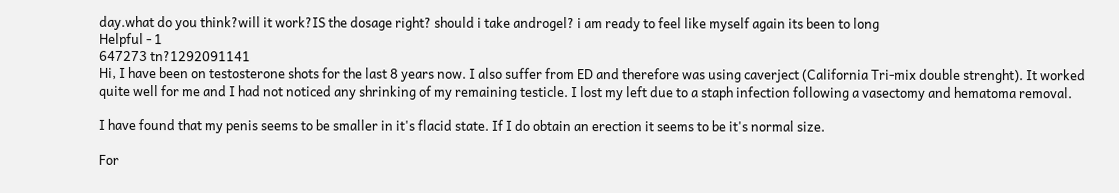day.what do you think?will it work?IS the dosage right? should i take androgel? i am ready to feel like myself again its been to long
Helpful - 1
647273 tn?1292091141
Hi, I have been on testosterone shots for the last 8 years now. I also suffer from ED and therefore was using caverject (California Tri-mix double strenght). It worked quite well for me and I had not noticed any shrinking of my remaining testicle. I lost my left due to a staph infection following a vasectomy and hematoma removal.

I have found that my penis seems to be smaller in it's flacid state. If I do obtain an erection it seems to be it's normal size.

For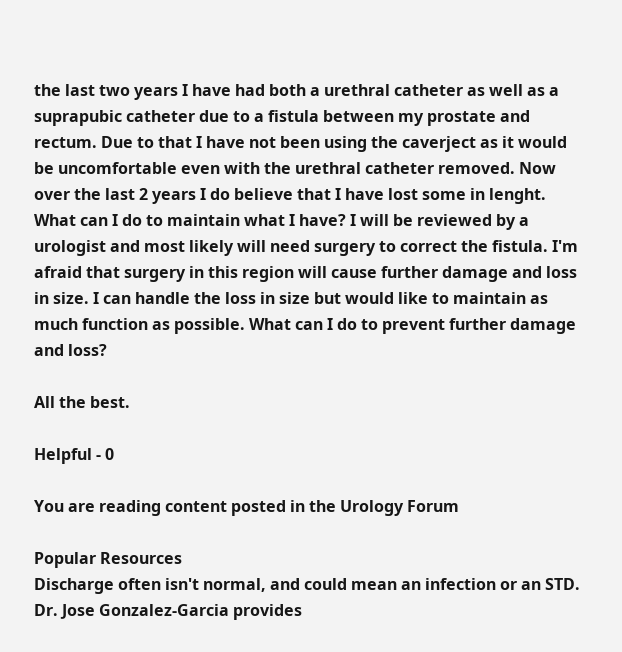the last two years I have had both a urethral catheter as well as a suprapubic catheter due to a fistula between my prostate and rectum. Due to that I have not been using the caverject as it would be uncomfortable even with the urethral catheter removed. Now over the last 2 years I do believe that I have lost some in lenght. What can I do to maintain what I have? I will be reviewed by a urologist and most likely will need surgery to correct the fistula. I'm afraid that surgery in this region will cause further damage and loss in size. I can handle the loss in size but would like to maintain as much function as possible. What can I do to prevent further damage and loss?

All the best.

Helpful - 0

You are reading content posted in the Urology Forum

Popular Resources
Discharge often isn't normal, and could mean an infection or an STD.
Dr. Jose Gonzalez-Garcia provides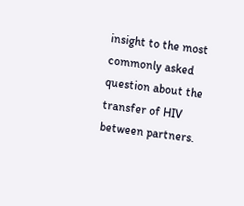insight to the most commonly asked question about the transfer of HIV between partners.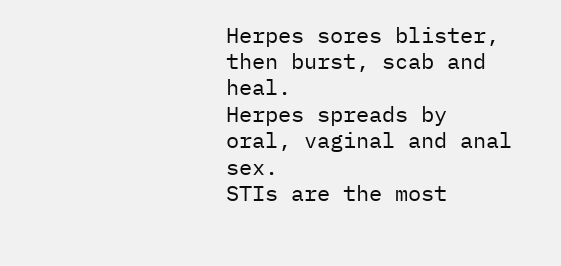Herpes sores blister, then burst, scab and heal.
Herpes spreads by oral, vaginal and anal sex.
STIs are the most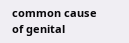common cause of genital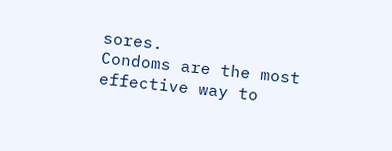sores.
Condoms are the most effective way to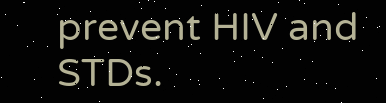prevent HIV and STDs.